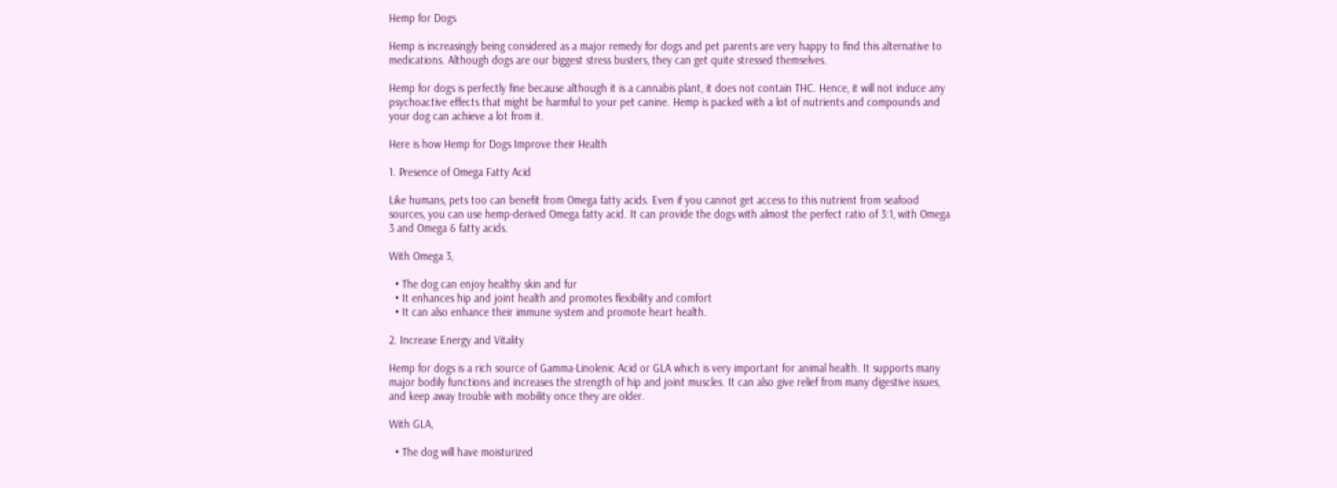Hemp for Dogs

Hemp is increasingly being considered as a major remedy for dogs and pet parents are very happy to find this alternative to medications. Although dogs are our biggest stress busters, they can get quite stressed themselves.

Hemp for dogs is perfectly fine because although it is a cannabis plant, it does not contain THC. Hence, it will not induce any psychoactive effects that might be harmful to your pet canine. Hemp is packed with a lot of nutrients and compounds and your dog can achieve a lot from it.

Here is how Hemp for Dogs Improve their Health

1. Presence of Omega Fatty Acid

Like humans, pets too can benefit from Omega fatty acids. Even if you cannot get access to this nutrient from seafood sources, you can use hemp-derived Omega fatty acid. It can provide the dogs with almost the perfect ratio of 3:1, with Omega 3 and Omega 6 fatty acids.

With Omega 3,

  • The dog can enjoy healthy skin and fur
  • It enhances hip and joint health and promotes flexibility and comfort
  • It can also enhance their immune system and promote heart health.

2. Increase Energy and Vitality

Hemp for dogs is a rich source of Gamma-Linolenic Acid or GLA which is very important for animal health. It supports many major bodily functions and increases the strength of hip and joint muscles. It can also give relief from many digestive issues, and keep away trouble with mobility once they are older.

With GLA,

  • The dog will have moisturized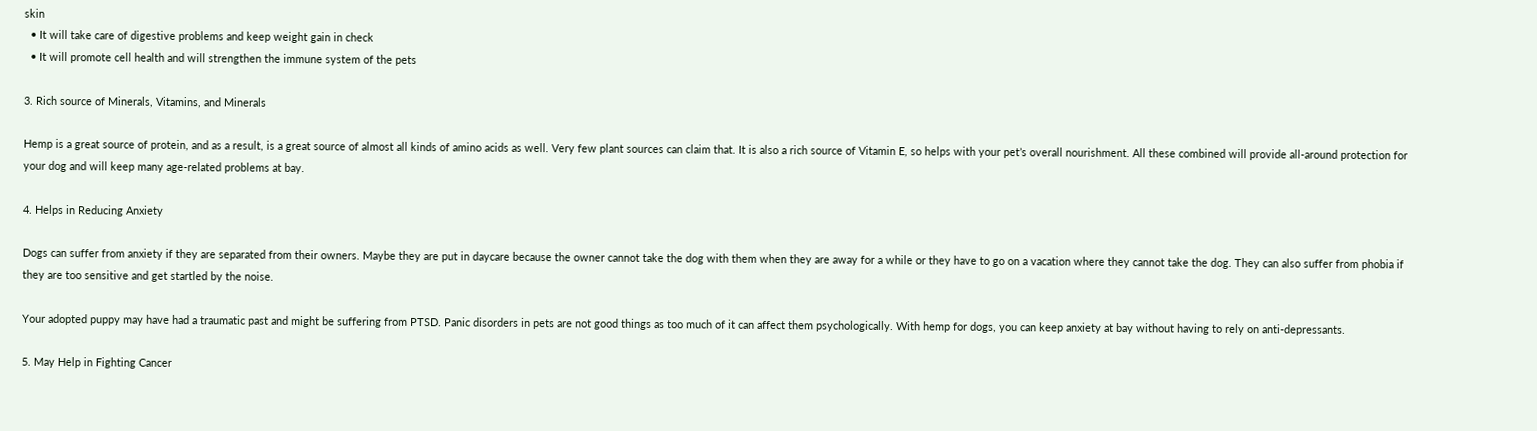skin
  • It will take care of digestive problems and keep weight gain in check
  • It will promote cell health and will strengthen the immune system of the pets

3. Rich source of Minerals, Vitamins, and Minerals

Hemp is a great source of protein, and as a result, is a great source of almost all kinds of amino acids as well. Very few plant sources can claim that. It is also a rich source of Vitamin E, so helps with your pet’s overall nourishment. All these combined will provide all-around protection for your dog and will keep many age-related problems at bay.

4. Helps in Reducing Anxiety

Dogs can suffer from anxiety if they are separated from their owners. Maybe they are put in daycare because the owner cannot take the dog with them when they are away for a while or they have to go on a vacation where they cannot take the dog. They can also suffer from phobia if they are too sensitive and get startled by the noise.

Your adopted puppy may have had a traumatic past and might be suffering from PTSD. Panic disorders in pets are not good things as too much of it can affect them psychologically. With hemp for dogs, you can keep anxiety at bay without having to rely on anti-depressants.

5. May Help in Fighting Cancer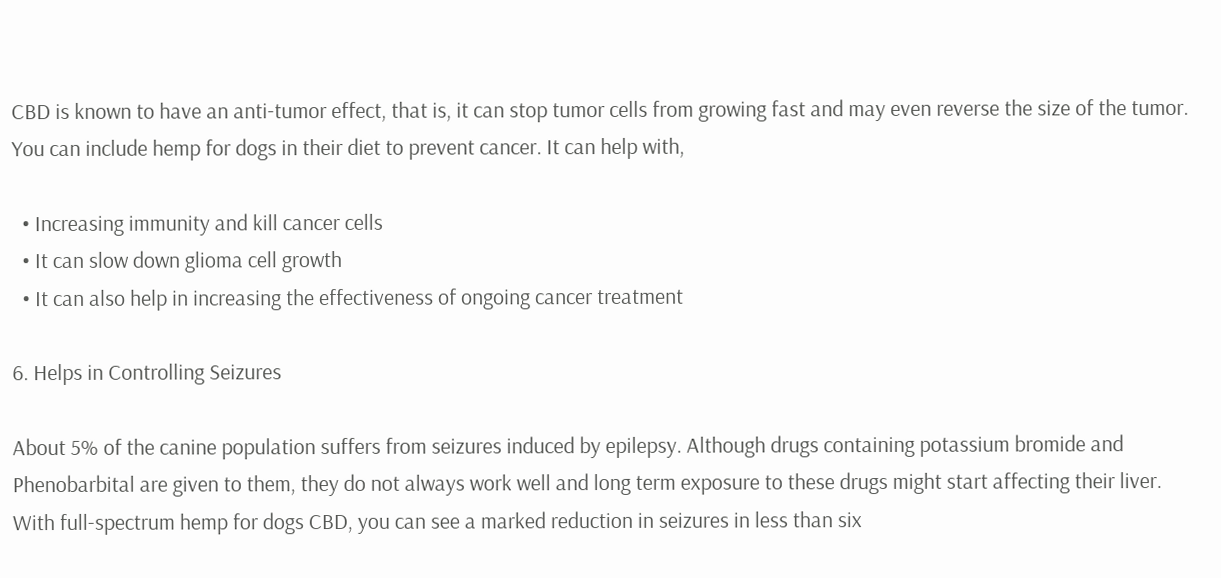CBD is known to have an anti-tumor effect, that is, it can stop tumor cells from growing fast and may even reverse the size of the tumor. You can include hemp for dogs in their diet to prevent cancer. It can help with,

  • Increasing immunity and kill cancer cells
  • It can slow down glioma cell growth
  • It can also help in increasing the effectiveness of ongoing cancer treatment

6. Helps in Controlling Seizures

About 5% of the canine population suffers from seizures induced by epilepsy. Although drugs containing potassium bromide and Phenobarbital are given to them, they do not always work well and long term exposure to these drugs might start affecting their liver. With full-spectrum hemp for dogs CBD, you can see a marked reduction in seizures in less than six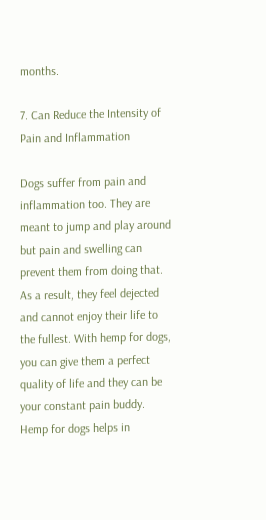months.

7. Can Reduce the Intensity of Pain and Inflammation

Dogs suffer from pain and inflammation too. They are meant to jump and play around but pain and swelling can prevent them from doing that. As a result, they feel dejected and cannot enjoy their life to the fullest. With hemp for dogs, you can give them a perfect quality of life and they can be your constant pain buddy. Hemp for dogs helps in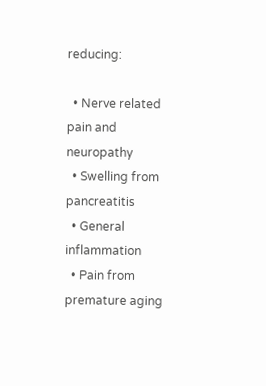reducing:

  • Nerve related pain and neuropathy
  • Swelling from pancreatitis
  • General inflammation
  • Pain from premature aging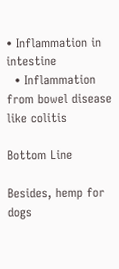• Inflammation in intestine
  • Inflammation from bowel disease like colitis

Bottom Line

Besides, hemp for dogs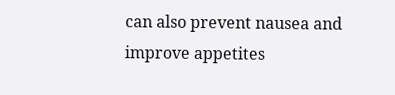can also prevent nausea and improve appetites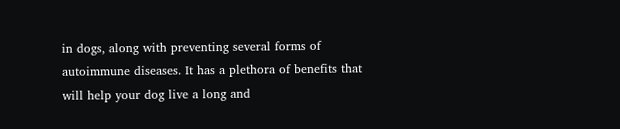in dogs, along with preventing several forms of autoimmune diseases. It has a plethora of benefits that will help your dog live a long and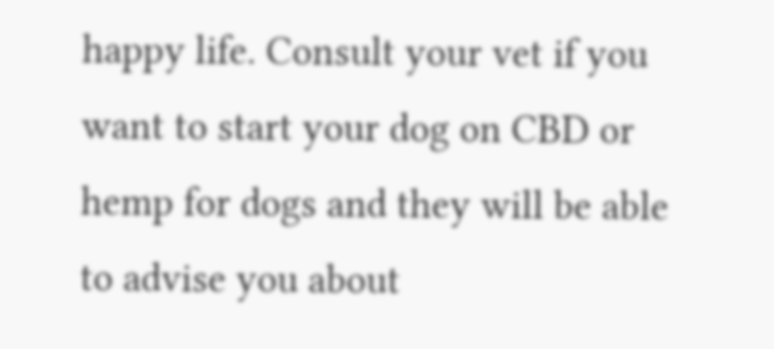happy life. Consult your vet if you want to start your dog on CBD or hemp for dogs and they will be able to advise you about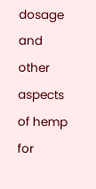dosage and other aspects of hemp for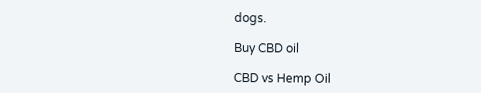dogs.

Buy CBD oil

CBD vs Hemp Oil